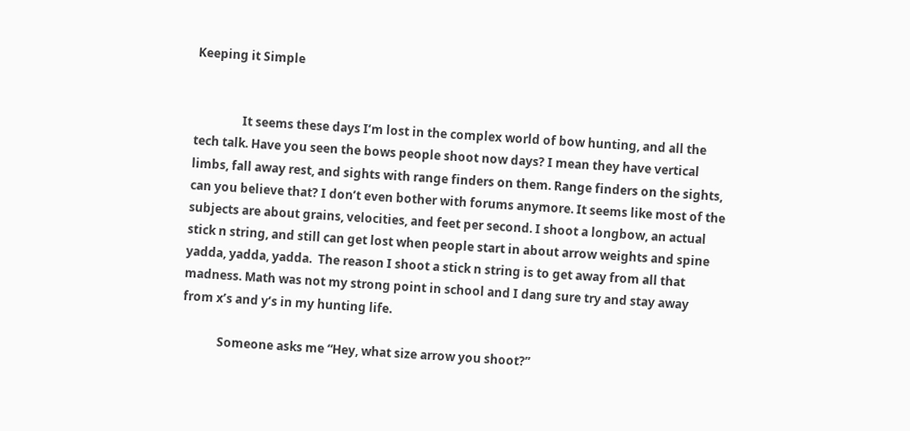Keeping it Simple


                It seems these days I’m lost in the complex world of bow hunting, and all the tech talk. Have you seen the bows people shoot now days? I mean they have vertical limbs, fall away rest, and sights with range finders on them. Range finders on the sights, can you believe that? I don’t even bother with forums anymore. It seems like most of the subjects are about grains, velocities, and feet per second. I shoot a longbow, an actual stick n string, and still can get lost when people start in about arrow weights and spine yadda, yadda, yadda.  The reason I shoot a stick n string is to get away from all that madness. Math was not my strong point in school and I dang sure try and stay away from x’s and y’s in my hunting life.

            Someone asks me “Hey, what size arrow you shoot?”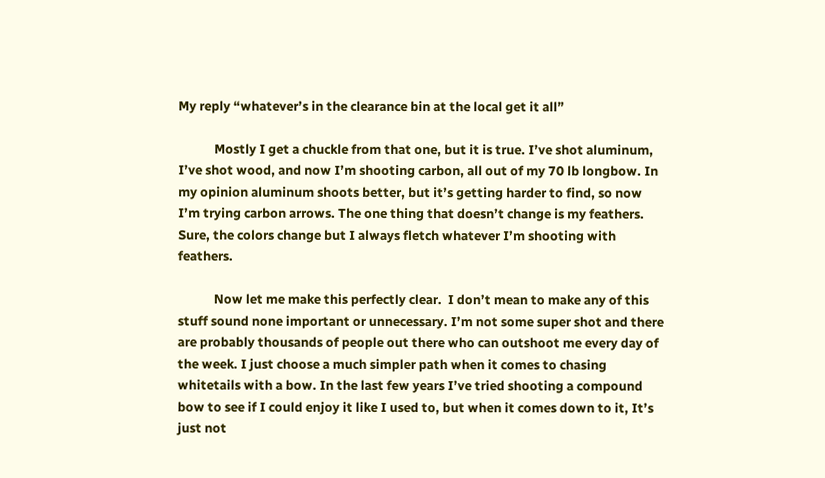My reply “whatever’s in the clearance bin at the local get it all”

            Mostly I get a chuckle from that one, but it is true. I’ve shot aluminum, I’ve shot wood, and now I’m shooting carbon, all out of my 70 lb longbow. In my opinion aluminum shoots better, but it’s getting harder to find, so now I’m trying carbon arrows. The one thing that doesn’t change is my feathers.  Sure, the colors change but I always fletch whatever I’m shooting with feathers.

            Now let me make this perfectly clear.  I don’t mean to make any of this stuff sound none important or unnecessary. I’m not some super shot and there are probably thousands of people out there who can outshoot me every day of the week. I just choose a much simpler path when it comes to chasing whitetails with a bow. In the last few years I’ve tried shooting a compound bow to see if I could enjoy it like I used to, but when it comes down to it, It’s just not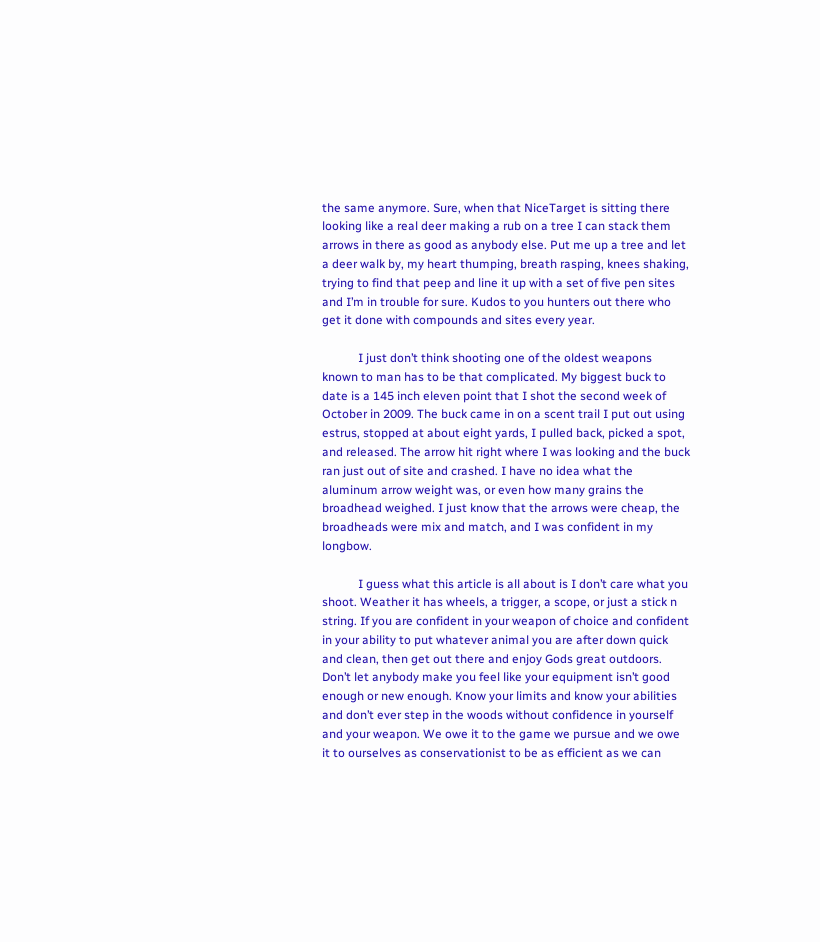the same anymore. Sure, when that NiceTarget is sitting there looking like a real deer making a rub on a tree I can stack them arrows in there as good as anybody else. Put me up a tree and let a deer walk by, my heart thumping, breath rasping, knees shaking, trying to find that peep and line it up with a set of five pen sites and I’m in trouble for sure. Kudos to you hunters out there who get it done with compounds and sites every year.

            I just don’t think shooting one of the oldest weapons known to man has to be that complicated. My biggest buck to date is a 145 inch eleven point that I shot the second week of October in 2009. The buck came in on a scent trail I put out using estrus, stopped at about eight yards, I pulled back, picked a spot, and released. The arrow hit right where I was looking and the buck ran just out of site and crashed. I have no idea what the aluminum arrow weight was, or even how many grains the broadhead weighed. I just know that the arrows were cheap, the broadheads were mix and match, and I was confident in my longbow.

            I guess what this article is all about is I don’t care what you shoot. Weather it has wheels, a trigger, a scope, or just a stick n string. If you are confident in your weapon of choice and confident in your ability to put whatever animal you are after down quick and clean, then get out there and enjoy Gods great outdoors. Don’t let anybody make you feel like your equipment isn’t good enough or new enough. Know your limits and know your abilities and don’t ever step in the woods without confidence in yourself and your weapon. We owe it to the game we pursue and we owe it to ourselves as conservationist to be as efficient as we can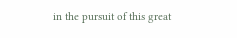in the pursuit of this great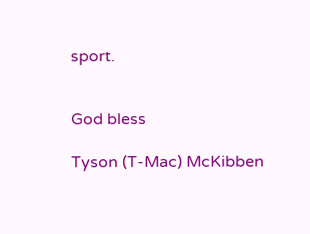sport.


God bless

Tyson (T-Mac) McKibben